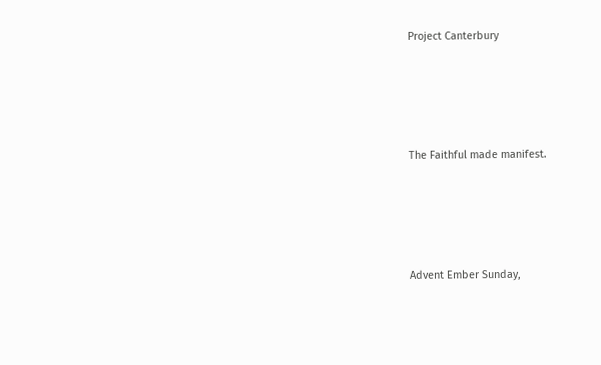Project Canterbury




The Faithful made manifest.




Advent Ember Sunday,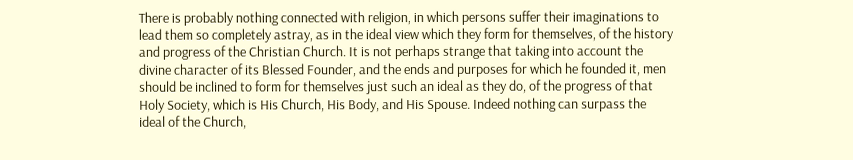There is probably nothing connected with religion, in which persons suffer their imaginations to lead them so completely astray, as in the ideal view which they form for themselves, of the history and progress of the Christian Church. It is not perhaps strange that taking into account the divine character of its Blessed Founder, and the ends and purposes for which he founded it, men should be inclined to form for themselves just such an ideal as they do, of the progress of that Holy Society, which is His Church, His Body, and His Spouse. Indeed nothing can surpass the ideal of the Church,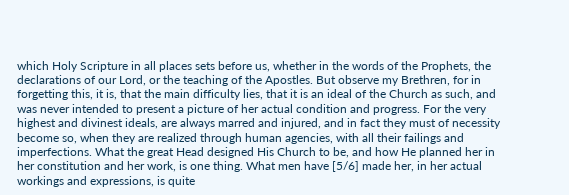which Holy Scripture in all places sets before us, whether in the words of the Prophets, the declarations of our Lord, or the teaching of the Apostles. But observe my Brethren, for in forgetting this, it is, that the main difficulty lies, that it is an ideal of the Church as such, and was never intended to present a picture of her actual condition and progress. For the very highest and divinest ideals, are always marred and injured, and in fact they must of necessity become so, when they are realized through human agencies, with all their failings and imperfections. What the great Head designed His Church to be, and how He planned her in her constitution and her work, is one thing. What men have [5/6] made her, in her actual workings and expressions, is quite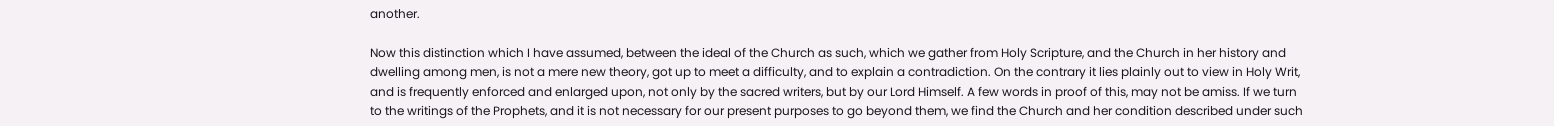another.

Now this distinction which I have assumed, between the ideal of the Church as such, which we gather from Holy Scripture, and the Church in her history and dwelling among men, is not a mere new theory, got up to meet a difficulty, and to explain a contradiction. On the contrary it lies plainly out to view in Holy Writ, and is frequently enforced and enlarged upon, not only by the sacred writers, but by our Lord Himself. A few words in proof of this, may not be amiss. If we turn to the writings of the Prophets, and it is not necessary for our present purposes to go beyond them, we find the Church and her condition described under such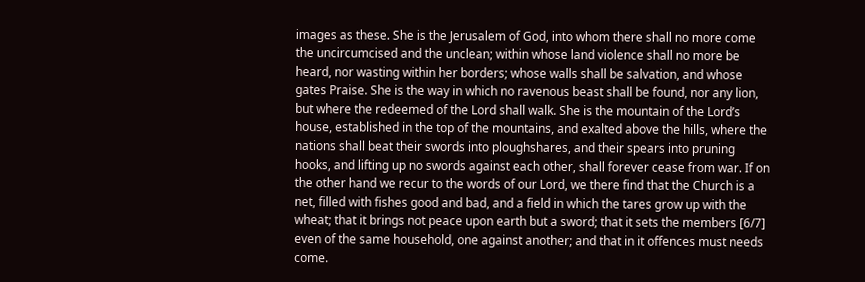images as these. She is the Jerusalem of God, into whom there shall no more come the uncircumcised and the unclean; within whose land violence shall no more be heard, nor wasting within her borders; whose walls shall be salvation, and whose gates Praise. She is the way in which no ravenous beast shall be found, nor any lion, but where the redeemed of the Lord shall walk. She is the mountain of the Lord’s house, established in the top of the mountains, and exalted above the hills, where the nations shall beat their swords into ploughshares, and their spears into pruning hooks, and lifting up no swords against each other, shall forever cease from war. If on the other hand we recur to the words of our Lord, we there find that the Church is a net, filled with fishes good and bad, and a field in which the tares grow up with the wheat; that it brings not peace upon earth but a sword; that it sets the members [6/7] even of the same household, one against another; and that in it offences must needs come.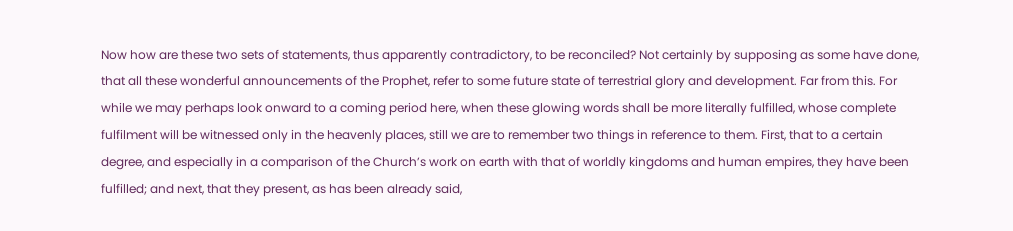Now how are these two sets of statements, thus apparently contradictory, to be reconciled? Not certainly by supposing as some have done, that all these wonderful announcements of the Prophet, refer to some future state of terrestrial glory and development. Far from this. For while we may perhaps look onward to a coming period here, when these glowing words shall be more literally fulfilled, whose complete fulfilment will be witnessed only in the heavenly places, still we are to remember two things in reference to them. First, that to a certain degree, and especially in a comparison of the Church’s work on earth with that of worldly kingdoms and human empires, they have been fulfilled; and next, that they present, as has been already said,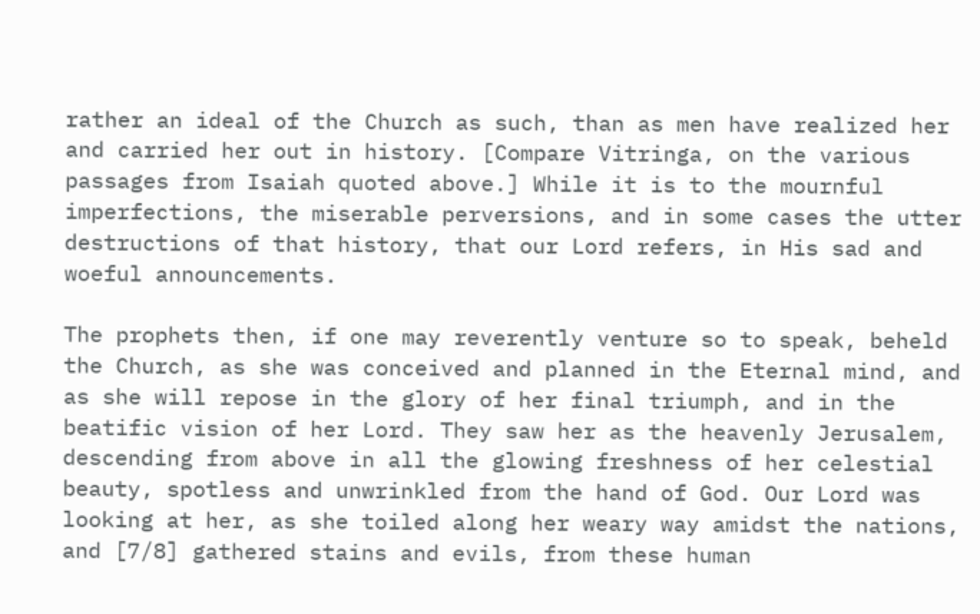rather an ideal of the Church as such, than as men have realized her and carried her out in history. [Compare Vitringa, on the various passages from Isaiah quoted above.] While it is to the mournful imperfections, the miserable perversions, and in some cases the utter destructions of that history, that our Lord refers, in His sad and woeful announcements.

The prophets then, if one may reverently venture so to speak, beheld the Church, as she was conceived and planned in the Eternal mind, and as she will repose in the glory of her final triumph, and in the beatific vision of her Lord. They saw her as the heavenly Jerusalem, descending from above in all the glowing freshness of her celestial beauty, spotless and unwrinkled from the hand of God. Our Lord was looking at her, as she toiled along her weary way amidst the nations, and [7/8] gathered stains and evils, from these human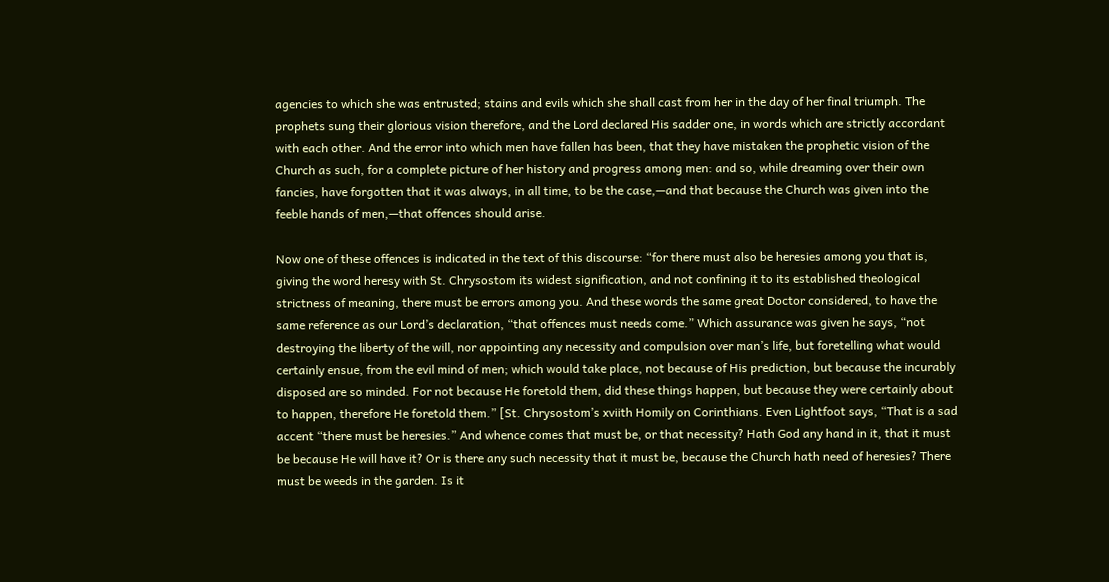agencies to which she was entrusted; stains and evils which she shall cast from her in the day of her final triumph. The prophets sung their glorious vision therefore, and the Lord declared His sadder one, in words which are strictly accordant with each other. And the error into which men have fallen has been, that they have mistaken the prophetic vision of the Church as such, for a complete picture of her history and progress among men: and so, while dreaming over their own fancies, have forgotten that it was always, in all time, to be the case,—and that because the Church was given into the feeble hands of men,—that offences should arise.

Now one of these offences is indicated in the text of this discourse: “for there must also be heresies among you that is, giving the word heresy with St. Chrysostom its widest signification, and not confining it to its established theological strictness of meaning, there must be errors among you. And these words the same great Doctor considered, to have the same reference as our Lord’s declaration, “that offences must needs come.” Which assurance was given he says, “not destroying the liberty of the will, nor appointing any necessity and compulsion over man’s life, but foretelling what would certainly ensue, from the evil mind of men; which would take place, not because of His prediction, but because the incurably disposed are so minded. For not because He foretold them, did these things happen, but because they were certainly about to happen, therefore He foretold them.” [St. Chrysostom’s xviith Homily on Corinthians. Even Lightfoot says, “That is a sad accent “there must be heresies.” And whence comes that must be, or that necessity? Hath God any hand in it, that it must be because He will have it? Or is there any such necessity that it must be, because the Church hath need of heresies? There must be weeds in the garden. Is it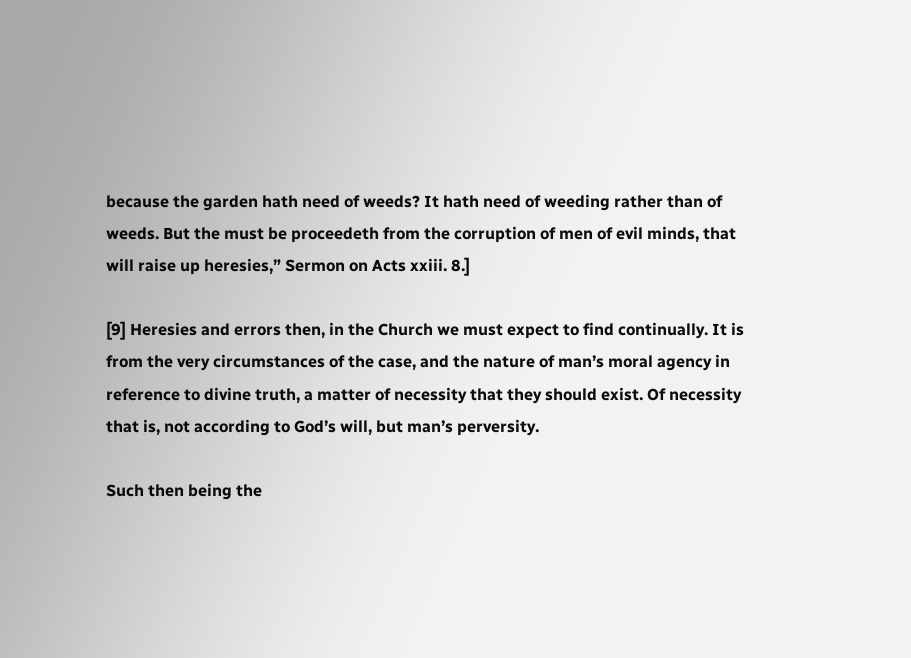because the garden hath need of weeds? It hath need of weeding rather than of weeds. But the must be proceedeth from the corruption of men of evil minds, that will raise up heresies,” Sermon on Acts xxiii. 8.]

[9] Heresies and errors then, in the Church we must expect to find continually. It is from the very circumstances of the case, and the nature of man’s moral agency in reference to divine truth, a matter of necessity that they should exist. Of necessity that is, not according to God’s will, but man’s perversity.

Such then being the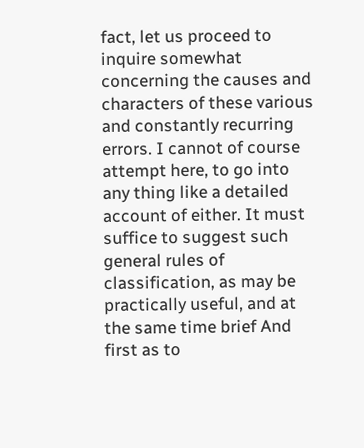fact, let us proceed to inquire somewhat concerning the causes and characters of these various and constantly recurring errors. I cannot of course attempt here, to go into any thing like a detailed account of either. It must suffice to suggest such general rules of classification, as may be practically useful, and at the same time brief And first as to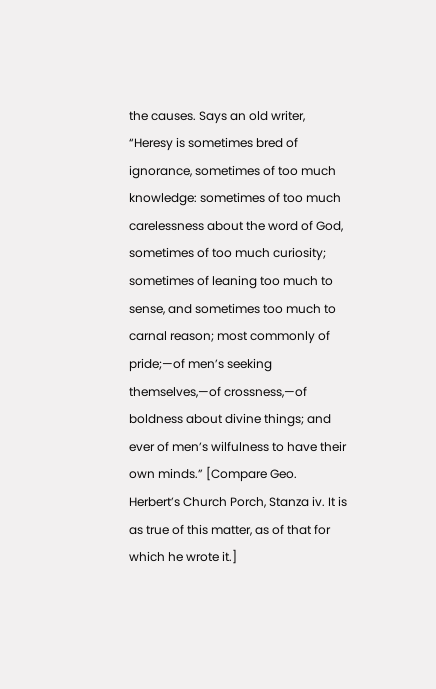the causes. Says an old writer, “Heresy is sometimes bred of ignorance, sometimes of too much knowledge: sometimes of too much carelessness about the word of God, sometimes of too much curiosity; sometimes of leaning too much to sense, and sometimes too much to carnal reason; most commonly of pride;—of men’s seeking themselves,—of crossness,—of boldness about divine things; and ever of men’s wilfulness to have their own minds.” [Compare Geo. Herbert’s Church Porch, Stanza iv. It is as true of this matter, as of that for which he wrote it.]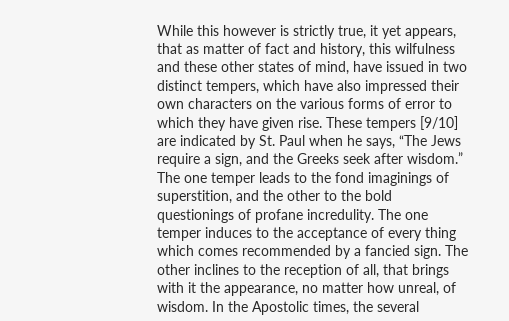While this however is strictly true, it yet appears, that as matter of fact and history, this wilfulness and these other states of mind, have issued in two distinct tempers, which have also impressed their own characters on the various forms of error to which they have given rise. These tempers [9/10] are indicated by St. Paul when he says, “The Jews require a sign, and the Greeks seek after wisdom.” The one temper leads to the fond imaginings of superstition, and the other to the bold questionings of profane incredulity. The one temper induces to the acceptance of every thing which comes recommended by a fancied sign. The other inclines to the reception of all, that brings with it the appearance, no matter how unreal, of wisdom. In the Apostolic times, the several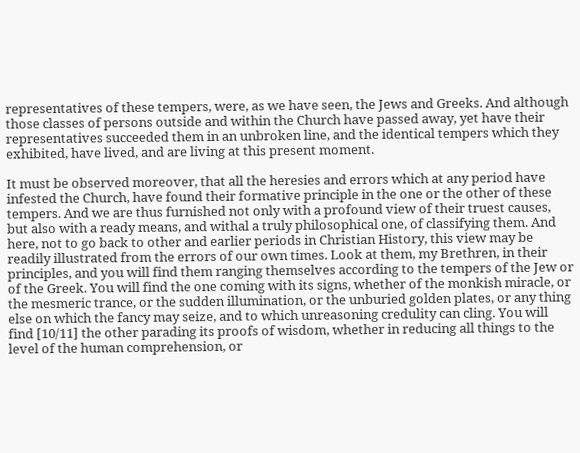representatives of these tempers, were, as we have seen, the Jews and Greeks. And although those classes of persons outside and within the Church have passed away, yet have their representatives succeeded them in an unbroken line, and the identical tempers which they exhibited, have lived, and are living at this present moment.

It must be observed moreover, that all the heresies and errors which at any period have infested the Church, have found their formative principle in the one or the other of these tempers. And we are thus furnished not only with a profound view of their truest causes, but also with a ready means, and withal a truly philosophical one, of classifying them. And here, not to go back to other and earlier periods in Christian History, this view may be readily illustrated from the errors of our own times. Look at them, my Brethren, in their principles, and you will find them ranging themselves according to the tempers of the Jew or of the Greek. You will find the one coming with its signs, whether of the monkish miracle, or the mesmeric trance, or the sudden illumination, or the unburied golden plates, or any thing else on which the fancy may seize, and to which unreasoning credulity can cling. You will find [10/11] the other parading its proofs of wisdom, whether in reducing all things to the level of the human comprehension, or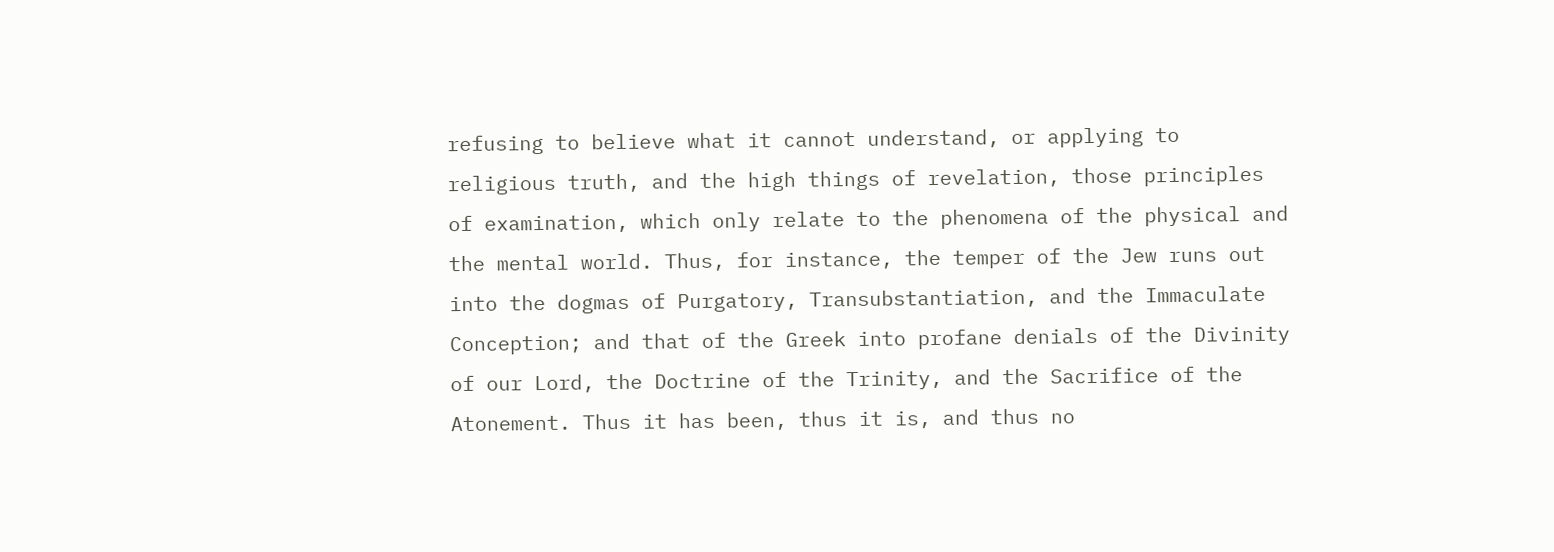refusing to believe what it cannot understand, or applying to religious truth, and the high things of revelation, those principles of examination, which only relate to the phenomena of the physical and the mental world. Thus, for instance, the temper of the Jew runs out into the dogmas of Purgatory, Transubstantiation, and the Immaculate Conception; and that of the Greek into profane denials of the Divinity of our Lord, the Doctrine of the Trinity, and the Sacrifice of the Atonement. Thus it has been, thus it is, and thus no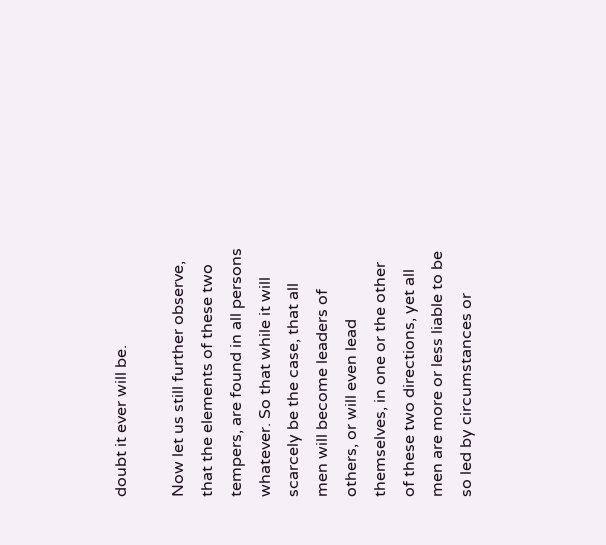doubt it ever will be.

Now let us still further observe, that the elements of these two tempers, are found in all persons whatever. So that while it will scarcely be the case, that all men will become leaders of others, or will even lead themselves, in one or the other of these two directions, yet all men are more or less liable to be so led by circumstances or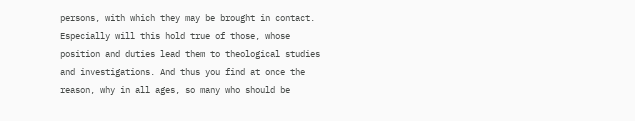persons, with which they may be brought in contact. Especially will this hold true of those, whose position and duties lead them to theological studies and investigations. And thus you find at once the reason, why in all ages, so many who should be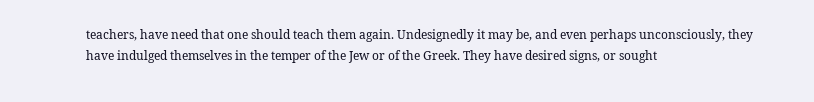teachers, have need that one should teach them again. Undesignedly it may be, and even perhaps unconsciously, they have indulged themselves in the temper of the Jew or of the Greek. They have desired signs, or sought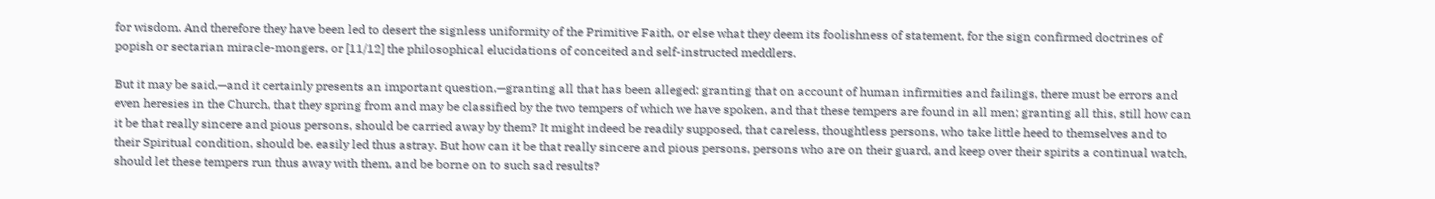for wisdom. And therefore they have been led to desert the signless uniformity of the Primitive Faith, or else what they deem its foolishness of statement, for the sign confirmed doctrines of popish or sectarian miracle-mongers, or [11/12] the philosophical elucidations of conceited and self-instructed meddlers.

But it may be said,—and it certainly presents an important question,—granting all that has been alleged: granting that on account of human infirmities and failings, there must be errors and even heresies in the Church, that they spring from and may be classified by the two tempers of which we have spoken, and that these tempers are found in all men; granting all this, still how can it be that really sincere and pious persons, should be carried away by them? It might indeed be readily supposed, that careless, thoughtless persons, who take little heed to themselves and to their Spiritual condition, should be. easily led thus astray. But how can it be that really sincere and pious persons, persons who are on their guard, and keep over their spirits a continual watch, should let these tempers run thus away with them, and be borne on to such sad results?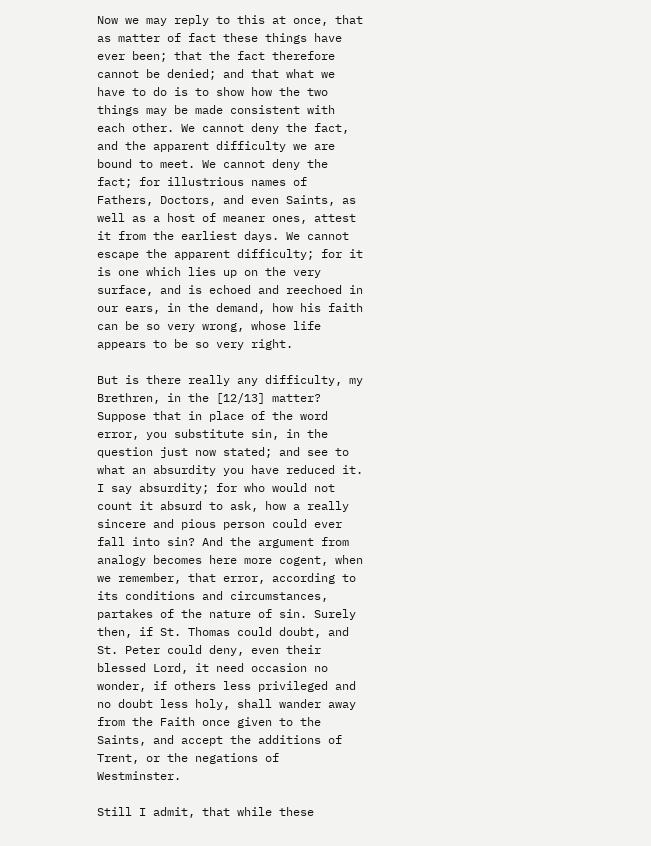Now we may reply to this at once, that as matter of fact these things have ever been; that the fact therefore cannot be denied; and that what we have to do is to show how the two things may be made consistent with each other. We cannot deny the fact, and the apparent difficulty we are bound to meet. We cannot deny the fact; for illustrious names of Fathers, Doctors, and even Saints, as well as a host of meaner ones, attest it from the earliest days. We cannot escape the apparent difficulty; for it is one which lies up on the very surface, and is echoed and reechoed in our ears, in the demand, how his faith can be so very wrong, whose life appears to be so very right.

But is there really any difficulty, my Brethren, in the [12/13] matter? Suppose that in place of the word error, you substitute sin, in the question just now stated; and see to what an absurdity you have reduced it. I say absurdity; for who would not count it absurd to ask, how a really sincere and pious person could ever fall into sin? And the argument from analogy becomes here more cogent, when we remember, that error, according to its conditions and circumstances, partakes of the nature of sin. Surely then, if St. Thomas could doubt, and St. Peter could deny, even their blessed Lord, it need occasion no wonder, if others less privileged and no doubt less holy, shall wander away from the Faith once given to the Saints, and accept the additions of Trent, or the negations of Westminster.

Still I admit, that while these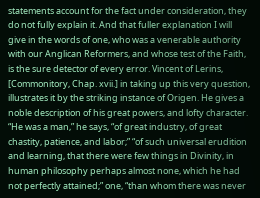statements account for the fact under consideration, they do not fully explain it. And that fuller explanation I will give in the words of one, who was a venerable authority with our Anglican Reformers, and whose test of the Faith, is the sure detector of every error. Vincent of Lerins, [Commonitory, Chap. xvii.] in taking up this very question, illustrates it by the striking instance of Origen. He gives a noble description of his great powers, and lofty character. “He was a man,” he says, “of great industry, of great chastity, patience, and labor;” “of such universal erudition and learning, that there were few things in Divinity, in human philosophy perhaps almost none, which he had not perfectly attained;” one, “than whom there was never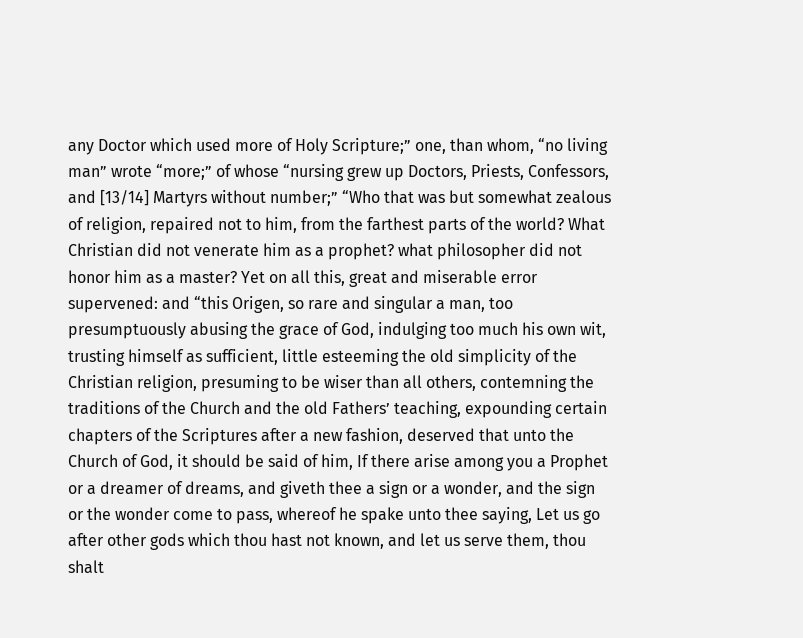any Doctor which used more of Holy Scripture;” one, than whom, “no living man” wrote “more;” of whose “nursing grew up Doctors, Priests, Confessors, and [13/14] Martyrs without number;” “Who that was but somewhat zealous of religion, repaired not to him, from the farthest parts of the world? What Christian did not venerate him as a prophet? what philosopher did not honor him as a master? Yet on all this, great and miserable error supervened: and “this Origen, so rare and singular a man, too presumptuously abusing the grace of God, indulging too much his own wit, trusting himself as sufficient, little esteeming the old simplicity of the Christian religion, presuming to be wiser than all others, contemning the traditions of the Church and the old Fathers’ teaching, expounding certain chapters of the Scriptures after a new fashion, deserved that unto the Church of God, it should be said of him, If there arise among you a Prophet or a dreamer of dreams, and giveth thee a sign or a wonder, and the sign or the wonder come to pass, whereof he spake unto thee saying, Let us go after other gods which thou hast not known, and let us serve them, thou shalt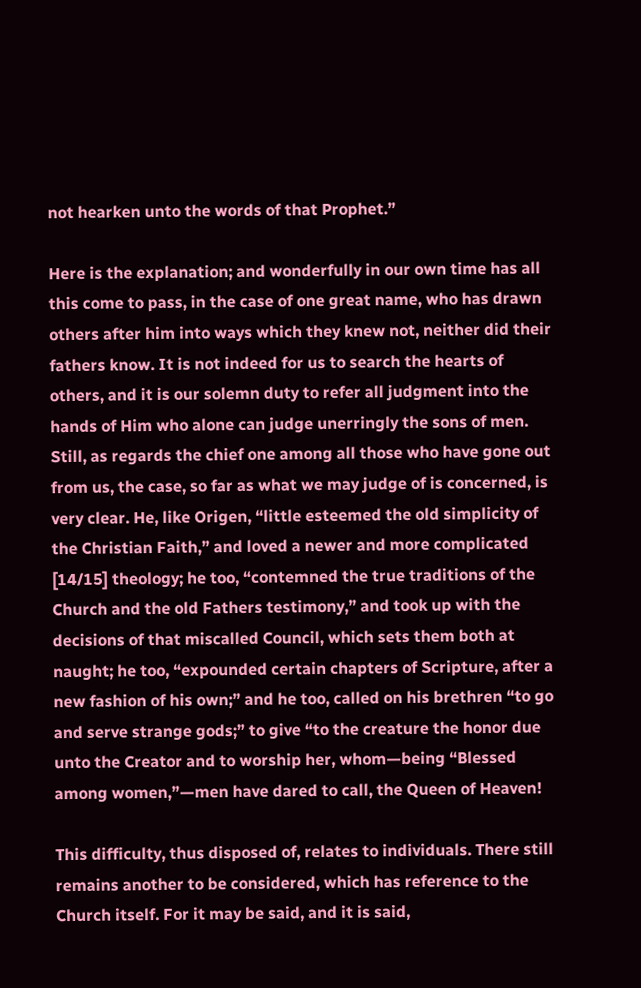not hearken unto the words of that Prophet.”

Here is the explanation; and wonderfully in our own time has all this come to pass, in the case of one great name, who has drawn others after him into ways which they knew not, neither did their fathers know. It is not indeed for us to search the hearts of others, and it is our solemn duty to refer all judgment into the hands of Him who alone can judge unerringly the sons of men. Still, as regards the chief one among all those who have gone out from us, the case, so far as what we may judge of is concerned, is very clear. He, like Origen, “little esteemed the old simplicity of the Christian Faith,” and loved a newer and more complicated [14/15] theology; he too, “contemned the true traditions of the Church and the old Fathers testimony,” and took up with the decisions of that miscalled Council, which sets them both at naught; he too, “expounded certain chapters of Scripture, after a new fashion of his own;” and he too, called on his brethren “to go and serve strange gods;” to give “to the creature the honor due unto the Creator and to worship her, whom—being “Blessed among women,”—men have dared to call, the Queen of Heaven!

This difficulty, thus disposed of, relates to individuals. There still remains another to be considered, which has reference to the Church itself. For it may be said, and it is said,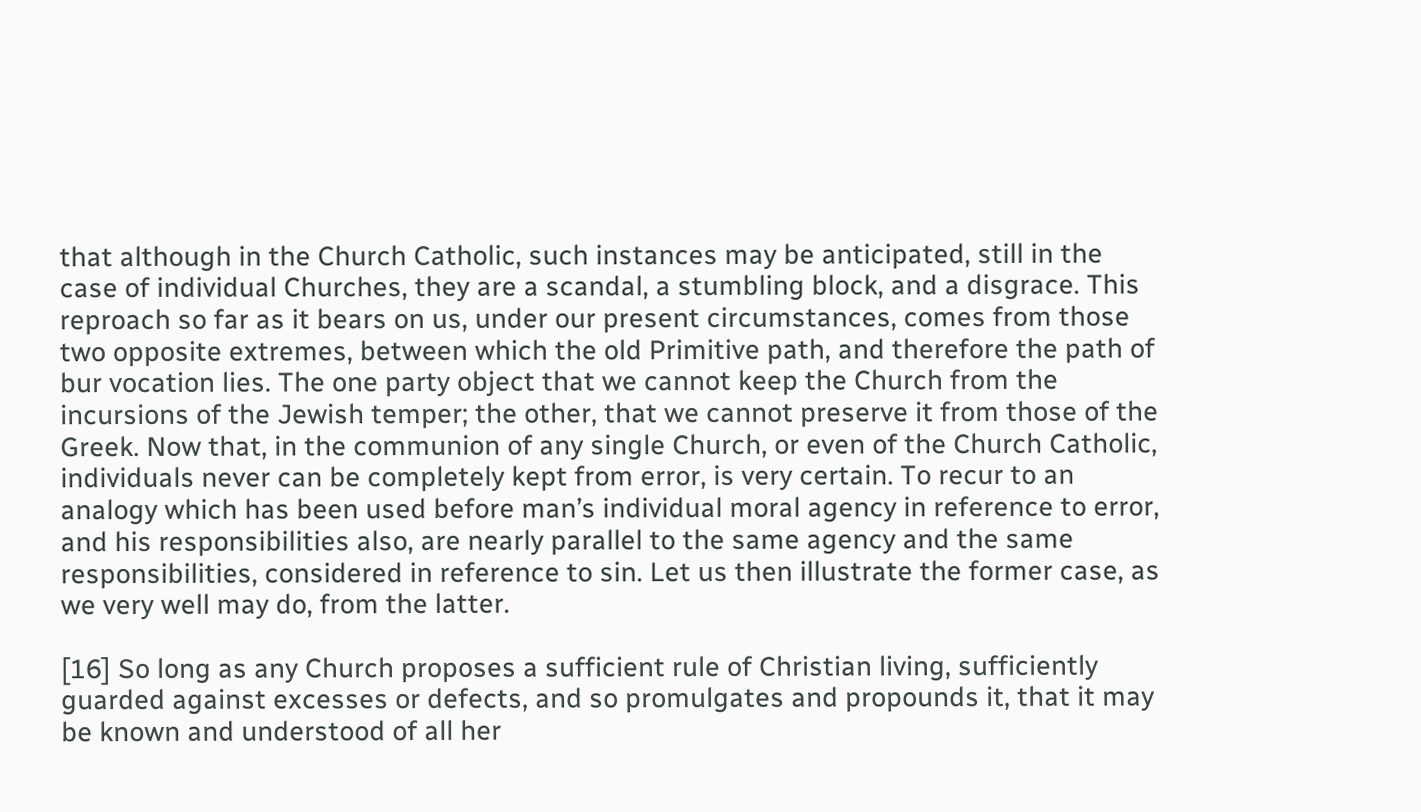that although in the Church Catholic, such instances may be anticipated, still in the case of individual Churches, they are a scandal, a stumbling block, and a disgrace. This reproach so far as it bears on us, under our present circumstances, comes from those two opposite extremes, between which the old Primitive path, and therefore the path of bur vocation lies. The one party object that we cannot keep the Church from the incursions of the Jewish temper; the other, that we cannot preserve it from those of the Greek. Now that, in the communion of any single Church, or even of the Church Catholic, individuals never can be completely kept from error, is very certain. To recur to an analogy which has been used before man’s individual moral agency in reference to error, and his responsibilities also, are nearly parallel to the same agency and the same responsibilities, considered in reference to sin. Let us then illustrate the former case, as we very well may do, from the latter.

[16] So long as any Church proposes a sufficient rule of Christian living, sufficiently guarded against excesses or defects, and so promulgates and propounds it, that it may be known and understood of all her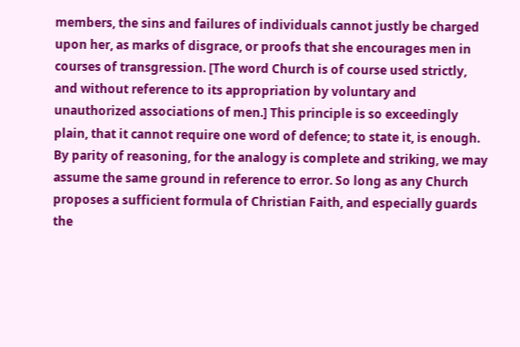members, the sins and failures of individuals cannot justly be charged upon her, as marks of disgrace, or proofs that she encourages men in courses of transgression. [The word Church is of course used strictly, and without reference to its appropriation by voluntary and unauthorized associations of men.] This principle is so exceedingly plain, that it cannot require one word of defence; to state it, is enough. By parity of reasoning, for the analogy is complete and striking, we may assume the same ground in reference to error. So long as any Church proposes a sufficient formula of Christian Faith, and especially guards the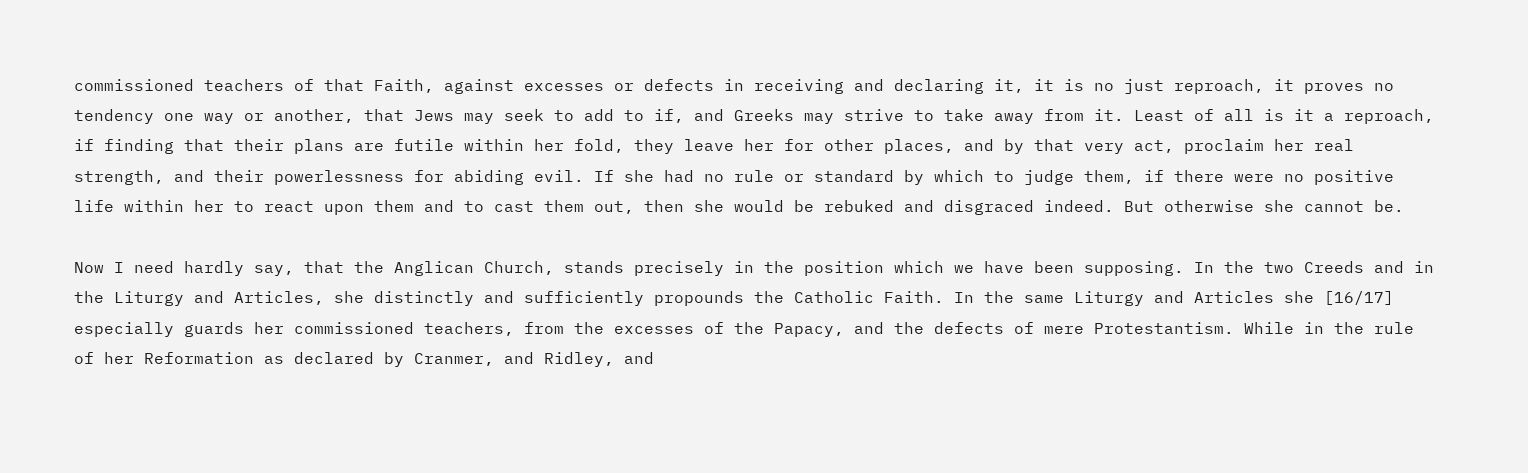commissioned teachers of that Faith, against excesses or defects in receiving and declaring it, it is no just reproach, it proves no tendency one way or another, that Jews may seek to add to if, and Greeks may strive to take away from it. Least of all is it a reproach, if finding that their plans are futile within her fold, they leave her for other places, and by that very act, proclaim her real strength, and their powerlessness for abiding evil. If she had no rule or standard by which to judge them, if there were no positive life within her to react upon them and to cast them out, then she would be rebuked and disgraced indeed. But otherwise she cannot be.

Now I need hardly say, that the Anglican Church, stands precisely in the position which we have been supposing. In the two Creeds and in the Liturgy and Articles, she distinctly and sufficiently propounds the Catholic Faith. In the same Liturgy and Articles she [16/17] especially guards her commissioned teachers, from the excesses of the Papacy, and the defects of mere Protestantism. While in the rule of her Reformation as declared by Cranmer, and Ridley, and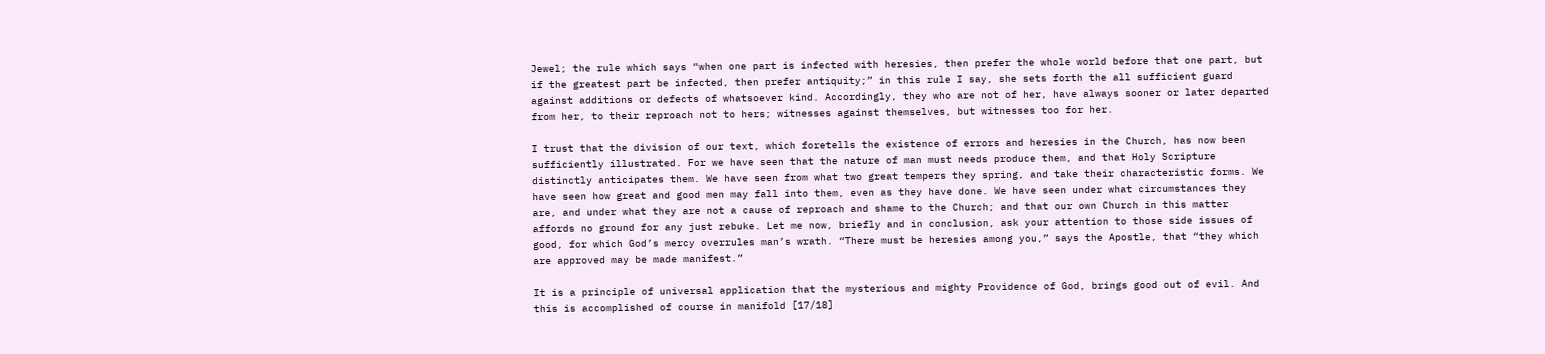Jewel; the rule which says “when one part is infected with heresies, then prefer the whole world before that one part, but if the greatest part be infected, then prefer antiquity;” in this rule I say, she sets forth the all sufficient guard against additions or defects of whatsoever kind. Accordingly, they who are not of her, have always sooner or later departed from her, to their reproach not to hers; witnesses against themselves, but witnesses too for her.

I trust that the division of our text, which foretells the existence of errors and heresies in the Church, has now been sufficiently illustrated. For we have seen that the nature of man must needs produce them, and that Holy Scripture distinctly anticipates them. We have seen from what two great tempers they spring, and take their characteristic forms. We have seen how great and good men may fall into them, even as they have done. We have seen under what circumstances they are, and under what they are not a cause of reproach and shame to the Church; and that our own Church in this matter affords no ground for any just rebuke. Let me now, briefly and in conclusion, ask your attention to those side issues of good, for which God’s mercy overrules man’s wrath. “There must be heresies among you,” says the Apostle, that “they which are approved may be made manifest.”

It is a principle of universal application that the mysterious and mighty Providence of God, brings good out of evil. And this is accomplished of course in manifold [17/18]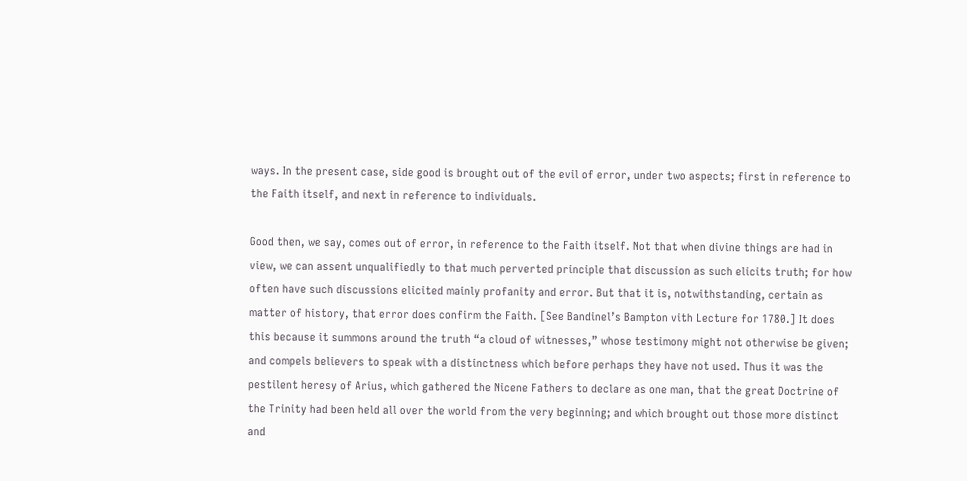ways. In the present case, side good is brought out of the evil of error, under two aspects; first in reference to the Faith itself, and next in reference to individuals.

Good then, we say, comes out of error, in reference to the Faith itself. Not that when divine things are had in view, we can assent unqualifiedly to that much perverted principle that discussion as such elicits truth; for how often have such discussions elicited mainly profanity and error. But that it is, notwithstanding, certain as matter of history, that error does confirm the Faith. [See Bandinel’s Bampton vith Lecture for 1780.] It does this because it summons around the truth “a cloud of witnesses,” whose testimony might not otherwise be given; and compels believers to speak with a distinctness which before perhaps they have not used. Thus it was the pestilent heresy of Arius, which gathered the Nicene Fathers to declare as one man, that the great Doctrine of the Trinity had been held all over the world from the very beginning; and which brought out those more distinct and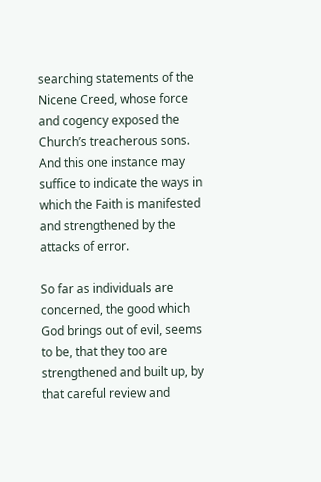searching statements of the Nicene Creed, whose force and cogency exposed the Church’s treacherous sons. And this one instance may suffice to indicate the ways in which the Faith is manifested and strengthened by the attacks of error.

So far as individuals are concerned, the good which God brings out of evil, seems to be, that they too are strengthened and built up, by that careful review and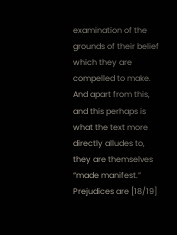examination of the grounds of their belief which they are compelled to make. And apart from this, and this perhaps is what the text more directly alludes to, they are themselves “made manifest.” Prejudices are [18/19]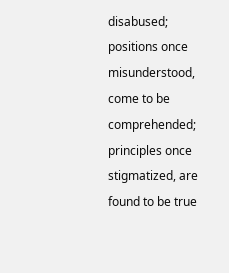disabused; positions once misunderstood, come to be comprehended; principles once stigmatized, are found to be true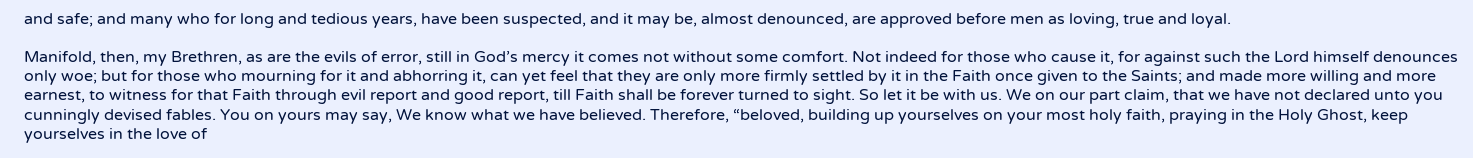and safe; and many who for long and tedious years, have been suspected, and it may be, almost denounced, are approved before men as loving, true and loyal.

Manifold, then, my Brethren, as are the evils of error, still in God’s mercy it comes not without some comfort. Not indeed for those who cause it, for against such the Lord himself denounces only woe; but for those who mourning for it and abhorring it, can yet feel that they are only more firmly settled by it in the Faith once given to the Saints; and made more willing and more earnest, to witness for that Faith through evil report and good report, till Faith shall be forever turned to sight. So let it be with us. We on our part claim, that we have not declared unto you cunningly devised fables. You on yours may say, We know what we have believed. Therefore, “beloved, building up yourselves on your most holy faith, praying in the Holy Ghost, keep yourselves in the love of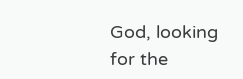God, looking for the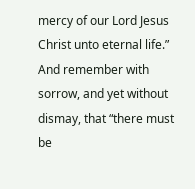mercy of our Lord Jesus Christ unto eternal life.” And remember with sorrow, and yet without dismay, that “there must be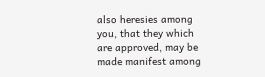also heresies among you, that they which are approved, may be made manifest among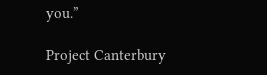you.”

Project Canterbury